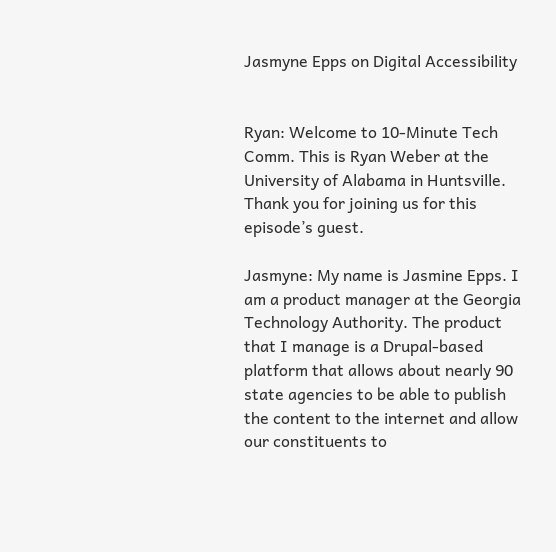Jasmyne Epps on Digital Accessibility


Ryan: Welcome to 10-Minute Tech Comm. This is Ryan Weber at the University of Alabama in Huntsville. Thank you for joining us for this episode’s guest.

Jasmyne: My name is Jasmine Epps. I am a product manager at the Georgia Technology Authority. The product that I manage is a Drupal-based platform that allows about nearly 90 state agencies to be able to publish the content to the internet and allow our constituents to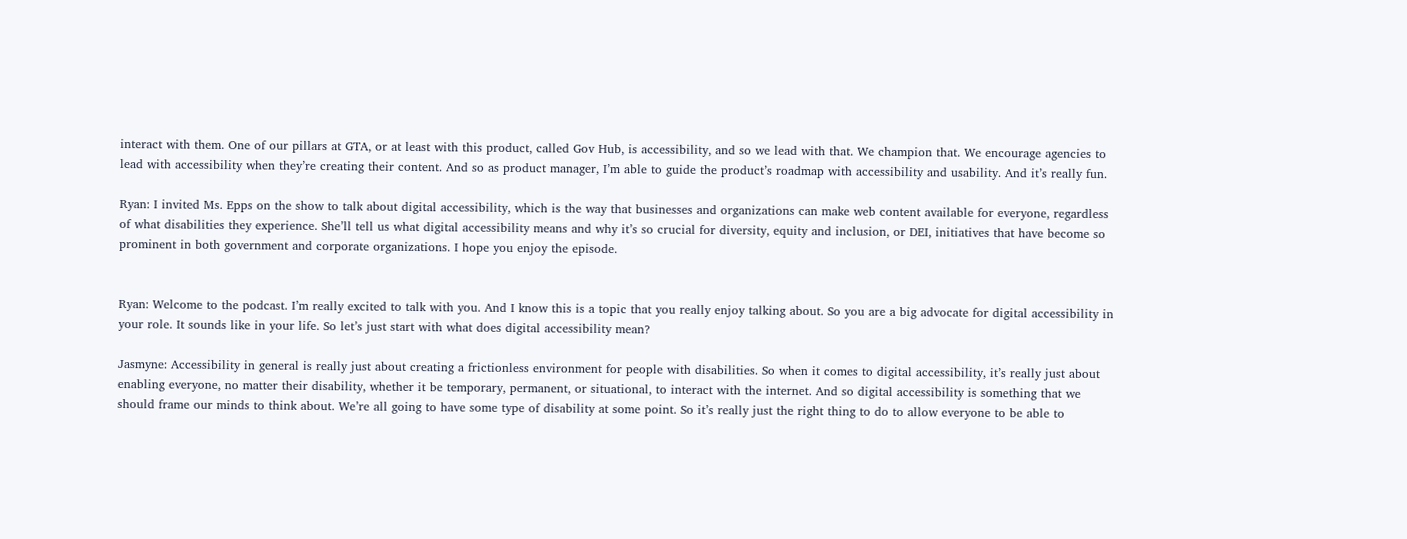interact with them. One of our pillars at GTA, or at least with this product, called Gov Hub, is accessibility, and so we lead with that. We champion that. We encourage agencies to lead with accessibility when they’re creating their content. And so as product manager, I’m able to guide the product’s roadmap with accessibility and usability. And it’s really fun.

Ryan: I invited Ms. Epps on the show to talk about digital accessibility, which is the way that businesses and organizations can make web content available for everyone, regardless of what disabilities they experience. She’ll tell us what digital accessibility means and why it’s so crucial for diversity, equity and inclusion, or DEI, initiatives that have become so prominent in both government and corporate organizations. I hope you enjoy the episode.


Ryan: Welcome to the podcast. I’m really excited to talk with you. And I know this is a topic that you really enjoy talking about. So you are a big advocate for digital accessibility in your role. It sounds like in your life. So let’s just start with what does digital accessibility mean?

Jasmyne: Accessibility in general is really just about creating a frictionless environment for people with disabilities. So when it comes to digital accessibility, it’s really just about enabling everyone, no matter their disability, whether it be temporary, permanent, or situational, to interact with the internet. And so digital accessibility is something that we should frame our minds to think about. We’re all going to have some type of disability at some point. So it’s really just the right thing to do to allow everyone to be able to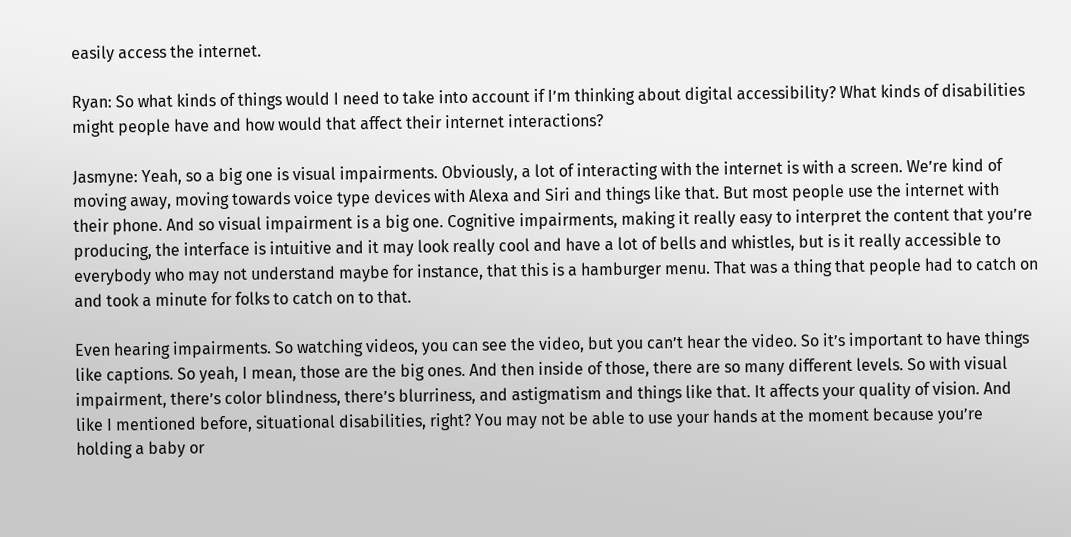easily access the internet.

Ryan: So what kinds of things would I need to take into account if I’m thinking about digital accessibility? What kinds of disabilities might people have and how would that affect their internet interactions?

Jasmyne: Yeah, so a big one is visual impairments. Obviously, a lot of interacting with the internet is with a screen. We’re kind of moving away, moving towards voice type devices with Alexa and Siri and things like that. But most people use the internet with their phone. And so visual impairment is a big one. Cognitive impairments, making it really easy to interpret the content that you’re producing, the interface is intuitive and it may look really cool and have a lot of bells and whistles, but is it really accessible to everybody who may not understand maybe for instance, that this is a hamburger menu. That was a thing that people had to catch on and took a minute for folks to catch on to that.

Even hearing impairments. So watching videos, you can see the video, but you can’t hear the video. So it’s important to have things like captions. So yeah, I mean, those are the big ones. And then inside of those, there are so many different levels. So with visual impairment, there’s color blindness, there’s blurriness, and astigmatism and things like that. It affects your quality of vision. And like I mentioned before, situational disabilities, right? You may not be able to use your hands at the moment because you’re holding a baby or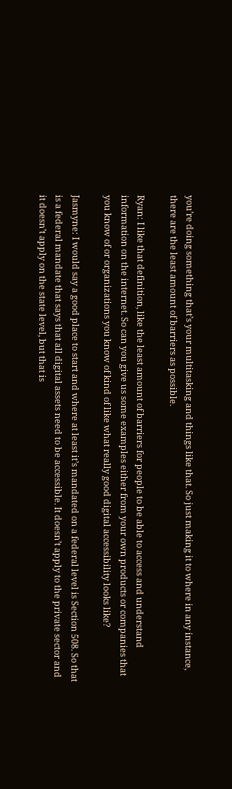you’re doing something that’s your multitasking and things like that. So just making it to where in any instance, there are the least amount of barriers as possible.

Ryan: I like that definition, like the least amount of barriers for people to be able to access and understand information on the internet. So can you give us some examples either from your own products or companies that you know of or organizations you know of kind of like what really good digital accessibility looks like?

Jasmyne: I would say a good place to start and where at least it’s mandated on a federal level is Section 508. So that is a federal mandate that says that all digital assets need to be accessible. It doesn’t apply to the private sector and it doesn’t apply on the state level, but that is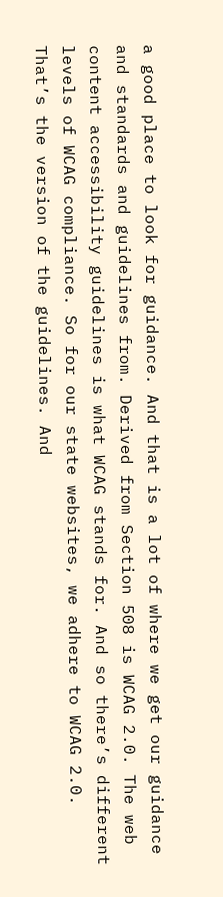a good place to look for guidance. And that is a lot of where we get our guidance and standards and guidelines from. Derived from Section 508 is WCAG 2.0. The web content accessibility guidelines is what WCAG stands for. And so there’s different levels of WCAG compliance. So for our state websites, we adhere to WCAG 2.0. That’s the version of the guidelines. And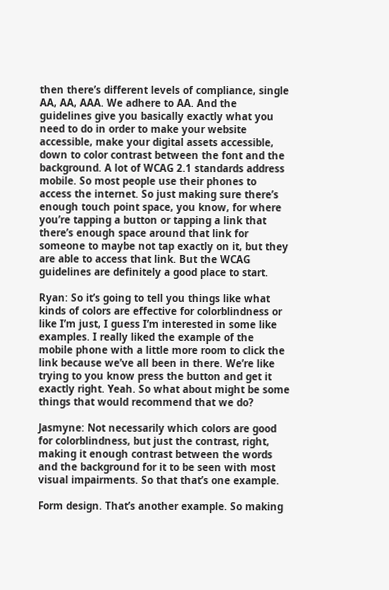then there’s different levels of compliance, single AA, AA, AAA. We adhere to AA. And the guidelines give you basically exactly what you need to do in order to make your website accessible, make your digital assets accessible, down to color contrast between the font and the background. A lot of WCAG 2.1 standards address mobile. So most people use their phones to access the internet. So just making sure there’s enough touch point space, you know, for where you’re tapping a button or tapping a link that there’s enough space around that link for someone to maybe not tap exactly on it, but they are able to access that link. But the WCAG guidelines are definitely a good place to start.

Ryan: So it’s going to tell you things like what kinds of colors are effective for colorblindness or like I’m just, I guess I’m interested in some like examples. I really liked the example of the mobile phone with a little more room to click the link because we’ve all been in there. We’re like trying to you know press the button and get it exactly right. Yeah. So what about might be some things that would recommend that we do?

Jasmyne: Not necessarily which colors are good for colorblindness, but just the contrast, right, making it enough contrast between the words and the background for it to be seen with most visual impairments. So that that’s one example.

Form design. That’s another example. So making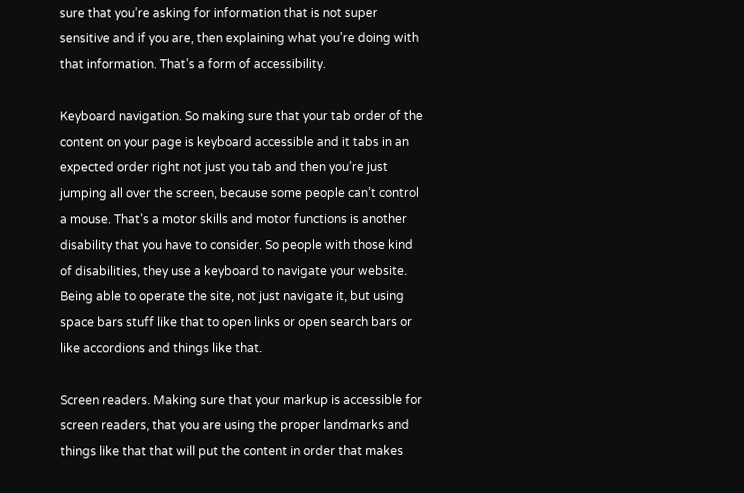sure that you’re asking for information that is not super sensitive and if you are, then explaining what you’re doing with that information. That’s a form of accessibility.

Keyboard navigation. So making sure that your tab order of the content on your page is keyboard accessible and it tabs in an expected order right not just you tab and then you’re just jumping all over the screen, because some people can’t control a mouse. That’s a motor skills and motor functions is another disability that you have to consider. So people with those kind of disabilities, they use a keyboard to navigate your website. Being able to operate the site, not just navigate it, but using space bars stuff like that to open links or open search bars or like accordions and things like that.

Screen readers. Making sure that your markup is accessible for screen readers, that you are using the proper landmarks and things like that that will put the content in order that makes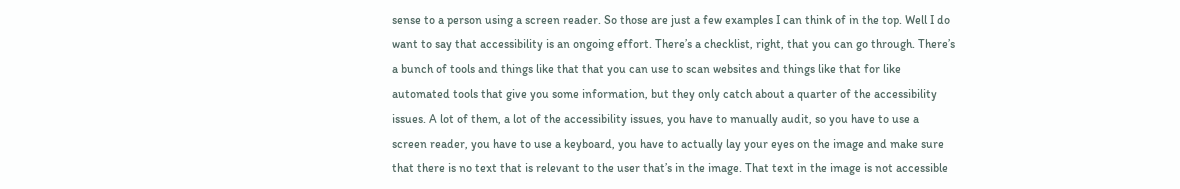sense to a person using a screen reader. So those are just a few examples I can think of in the top. Well I do want to say that accessibility is an ongoing effort. There’s a checklist, right, that you can go through. There’s a bunch of tools and things like that that you can use to scan websites and things like that for like automated tools that give you some information, but they only catch about a quarter of the accessibility issues. A lot of them, a lot of the accessibility issues, you have to manually audit, so you have to use a screen reader, you have to use a keyboard, you have to actually lay your eyes on the image and make sure that there is no text that is relevant to the user that’s in the image. That text in the image is not accessible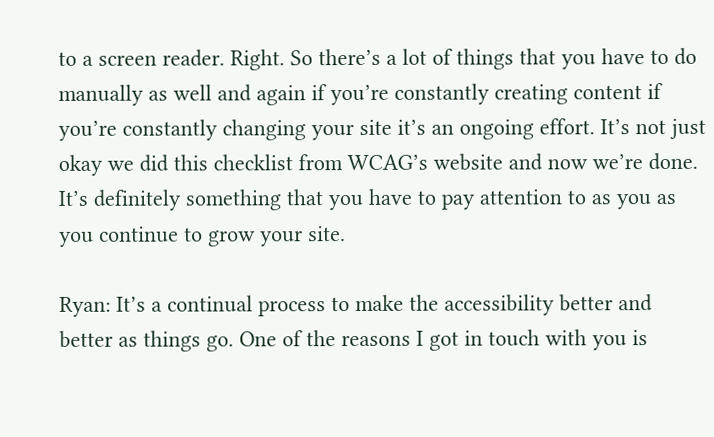to a screen reader. Right. So there’s a lot of things that you have to do manually as well and again if you’re constantly creating content if you’re constantly changing your site it’s an ongoing effort. It’s not just okay we did this checklist from WCAG’s website and now we’re done. It’s definitely something that you have to pay attention to as you as you continue to grow your site.

Ryan: It’s a continual process to make the accessibility better and better as things go. One of the reasons I got in touch with you is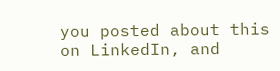you posted about this on LinkedIn, and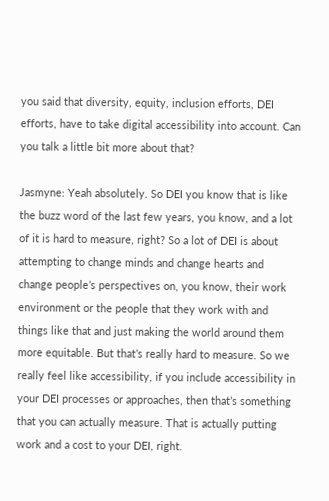you said that diversity, equity, inclusion efforts, DEI efforts, have to take digital accessibility into account. Can you talk a little bit more about that?

Jasmyne: Yeah absolutely. So DEI you know that is like the buzz word of the last few years, you know, and a lot of it is hard to measure, right? So a lot of DEI is about attempting to change minds and change hearts and change people’s perspectives on, you know, their work environment or the people that they work with and things like that and just making the world around them more equitable. But that’s really hard to measure. So we really feel like accessibility, if you include accessibility in your DEI processes or approaches, then that’s something that you can actually measure. That is actually putting work and a cost to your DEI, right.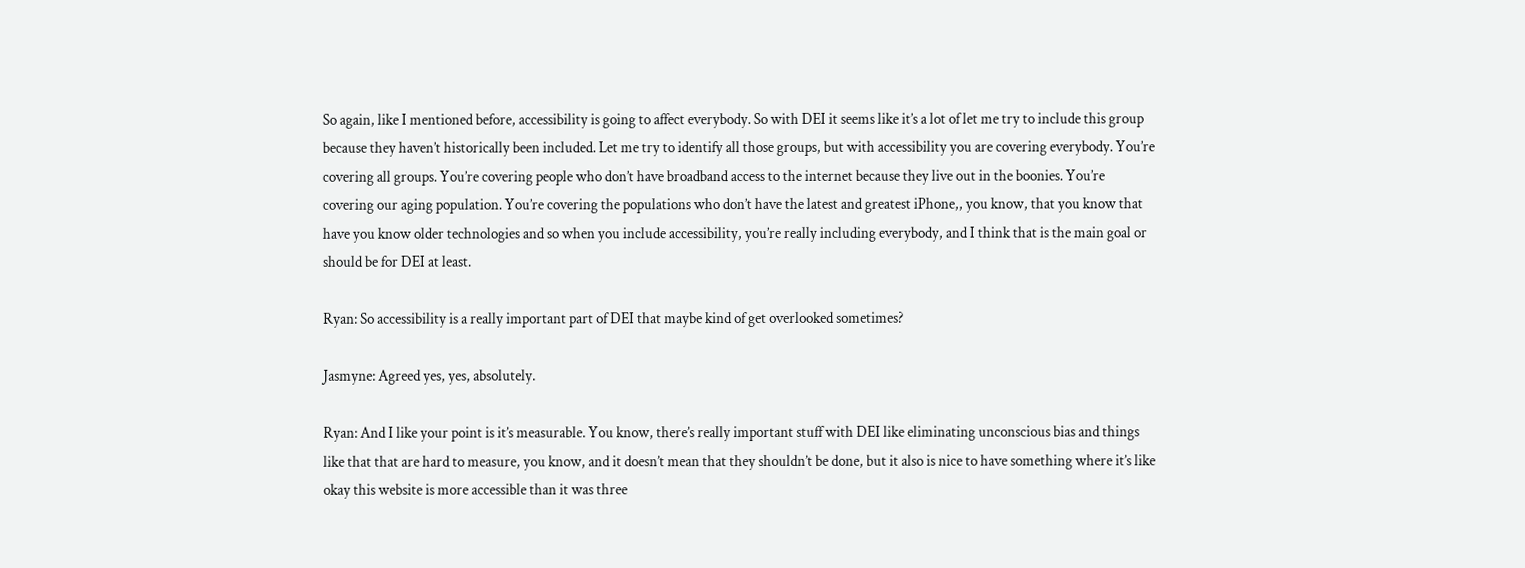So again, like I mentioned before, accessibility is going to affect everybody. So with DEI it seems like it’s a lot of let me try to include this group because they haven’t historically been included. Let me try to identify all those groups, but with accessibility you are covering everybody. You’re covering all groups. You’re covering people who don’t have broadband access to the internet because they live out in the boonies. You’re covering our aging population. You’re covering the populations who don’t have the latest and greatest iPhone,, you know, that you know that have you know older technologies and so when you include accessibility, you’re really including everybody, and I think that is the main goal or should be for DEI at least.

Ryan: So accessibility is a really important part of DEI that maybe kind of get overlooked sometimes?

Jasmyne: Agreed yes, yes, absolutely.

Ryan: And I like your point is it’s measurable. You know, there’s really important stuff with DEI like eliminating unconscious bias and things like that that are hard to measure, you know, and it doesn’t mean that they shouldn’t be done, but it also is nice to have something where it’s like okay this website is more accessible than it was three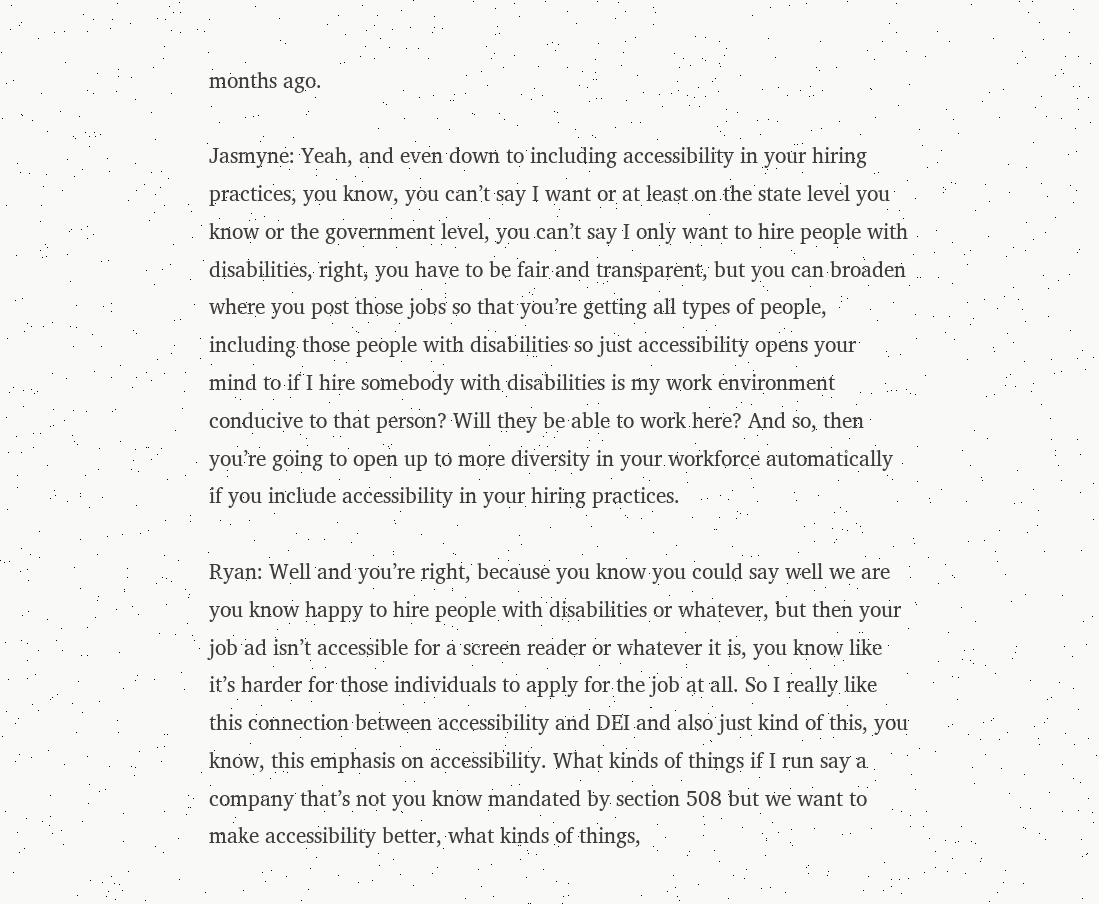months ago.

Jasmyne: Yeah, and even down to including accessibility in your hiring practices, you know, you can’t say I want or at least on the state level you know or the government level, you can’t say I only want to hire people with disabilities, right, you have to be fair and transparent, but you can broaden where you post those jobs so that you’re getting all types of people, including those people with disabilities so just accessibility opens your mind to if I hire somebody with disabilities is my work environment conducive to that person? Will they be able to work here? And so, then you’re going to open up to more diversity in your workforce automatically if you include accessibility in your hiring practices.

Ryan: Well and you’re right, because you know you could say well we are you know happy to hire people with disabilities or whatever, but then your job ad isn’t accessible for a screen reader or whatever it is, you know like it’s harder for those individuals to apply for the job at all. So I really like this connection between accessibility and DEI and also just kind of this, you know, this emphasis on accessibility. What kinds of things if I run say a company that’s not you know mandated by section 508 but we want to make accessibility better, what kinds of things,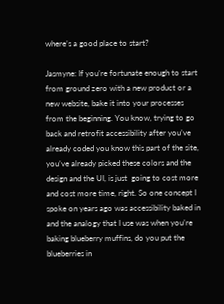where’s a good place to start?

Jasmyne: If you’re fortunate enough to start from ground zero with a new product or a new website, bake it into your processes from the beginning. You know, trying to go back and retrofit accessibility after you’ve already coded you know this part of the site, you’ve already picked these colors and the design and the UI, is just  going to cost more and cost more time, right. So one concept I spoke on years ago was accessibility baked in and the analogy that I use was when you’re baking blueberry muffins, do you put the blueberries in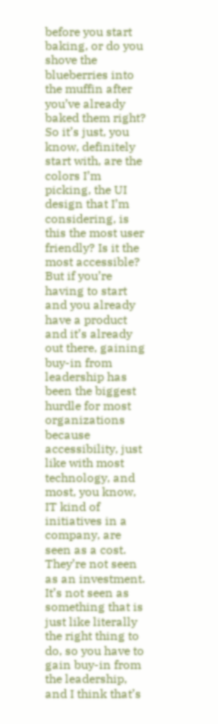before you start baking, or do you shove the blueberries into the muffin after you’ve already baked them right? So it’s just, you know, definitely start with, are the colors I’m picking, the UI design that I’m considering, is this the most user friendly? Is it the most accessible? But if you’re having to start and you already have a product and it’s already out there, gaining buy-in from leadership has been the biggest hurdle for most organizations because accessibility, just like with most technology, and most, you know, IT kind of initiatives in a company, are seen as a cost. They’re not seen as an investment. It’s not seen as something that is just like literally the right thing to do, so you have to gain buy-in from the leadership, and I think that’s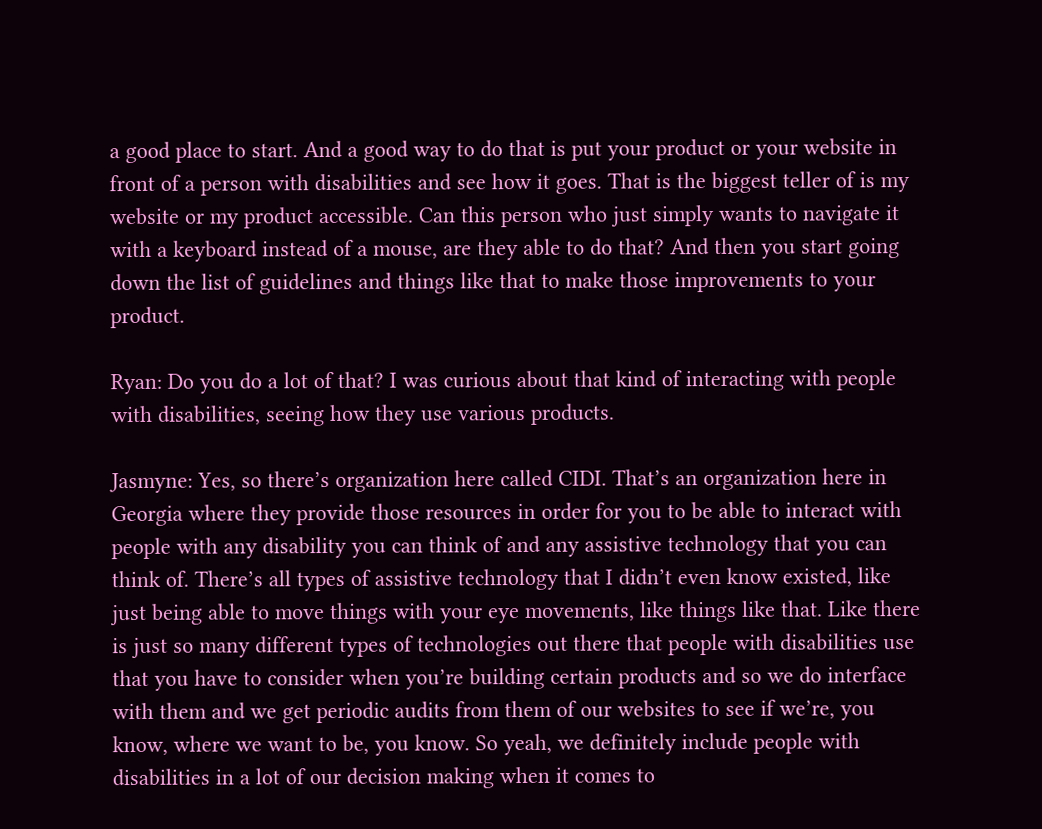a good place to start. And a good way to do that is put your product or your website in front of a person with disabilities and see how it goes. That is the biggest teller of is my website or my product accessible. Can this person who just simply wants to navigate it with a keyboard instead of a mouse, are they able to do that? And then you start going down the list of guidelines and things like that to make those improvements to your product.

Ryan: Do you do a lot of that? I was curious about that kind of interacting with people with disabilities, seeing how they use various products.

Jasmyne: Yes, so there’s organization here called CIDI. That’s an organization here in Georgia where they provide those resources in order for you to be able to interact with people with any disability you can think of and any assistive technology that you can think of. There’s all types of assistive technology that I didn’t even know existed, like just being able to move things with your eye movements, like things like that. Like there is just so many different types of technologies out there that people with disabilities use that you have to consider when you’re building certain products and so we do interface with them and we get periodic audits from them of our websites to see if we’re, you know, where we want to be, you know. So yeah, we definitely include people with disabilities in a lot of our decision making when it comes to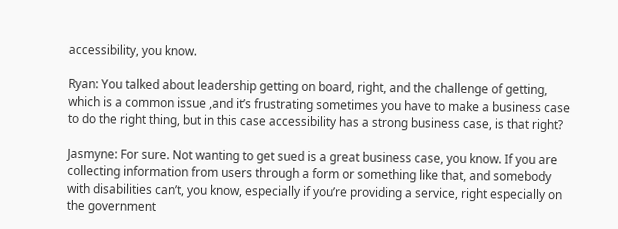accessibility, you know.

Ryan: You talked about leadership getting on board, right, and the challenge of getting, which is a common issue ,and it’s frustrating sometimes you have to make a business case to do the right thing, but in this case accessibility has a strong business case, is that right?

Jasmyne: For sure. Not wanting to get sued is a great business case, you know. If you are collecting information from users through a form or something like that, and somebody with disabilities can’t, you know, especially if you’re providing a service, right especially on the government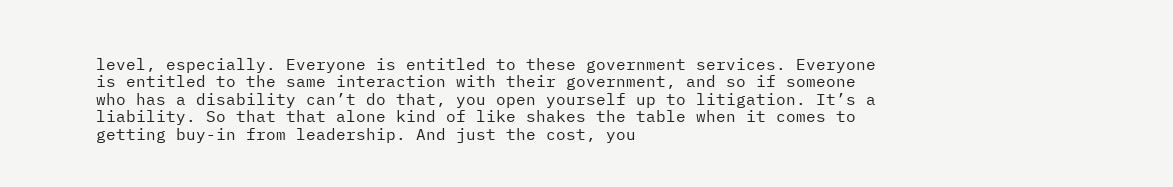level, especially. Everyone is entitled to these government services. Everyone is entitled to the same interaction with their government, and so if someone who has a disability can’t do that, you open yourself up to litigation. It’s a liability. So that that alone kind of like shakes the table when it comes to getting buy-in from leadership. And just the cost, you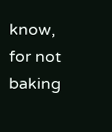know, for not baking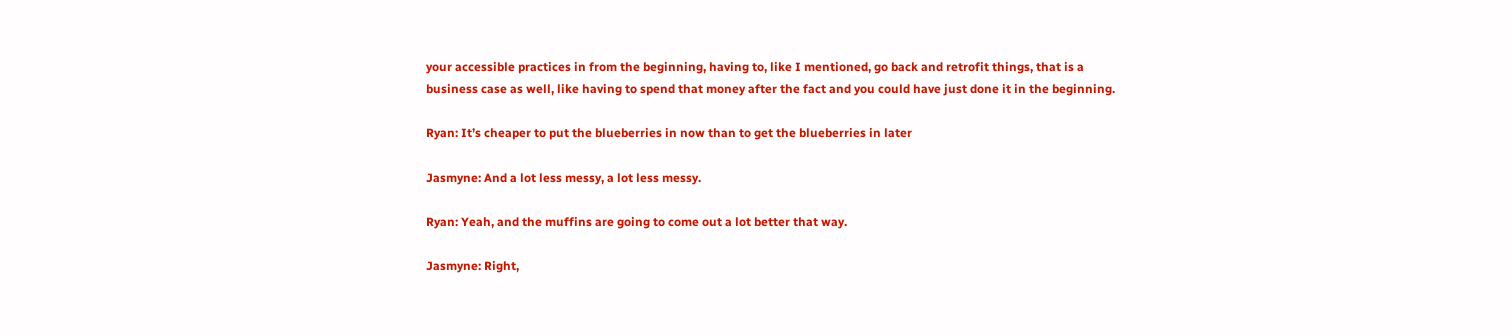your accessible practices in from the beginning, having to, like I mentioned, go back and retrofit things, that is a business case as well, like having to spend that money after the fact and you could have just done it in the beginning.

Ryan: It’s cheaper to put the blueberries in now than to get the blueberries in later

Jasmyne: And a lot less messy, a lot less messy.

Ryan: Yeah, and the muffins are going to come out a lot better that way.

Jasmyne: Right,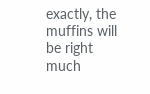exactly, the muffins will be right much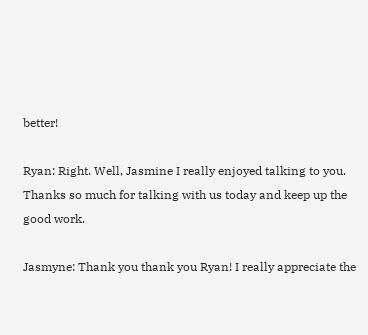better!

Ryan: Right. Well, Jasmine I really enjoyed talking to you. Thanks so much for talking with us today and keep up the good work.

Jasmyne: Thank you thank you Ryan! I really appreciate the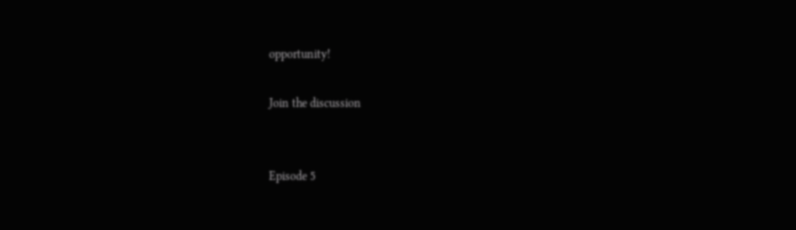opportunity!

Join the discussion


Episode 5